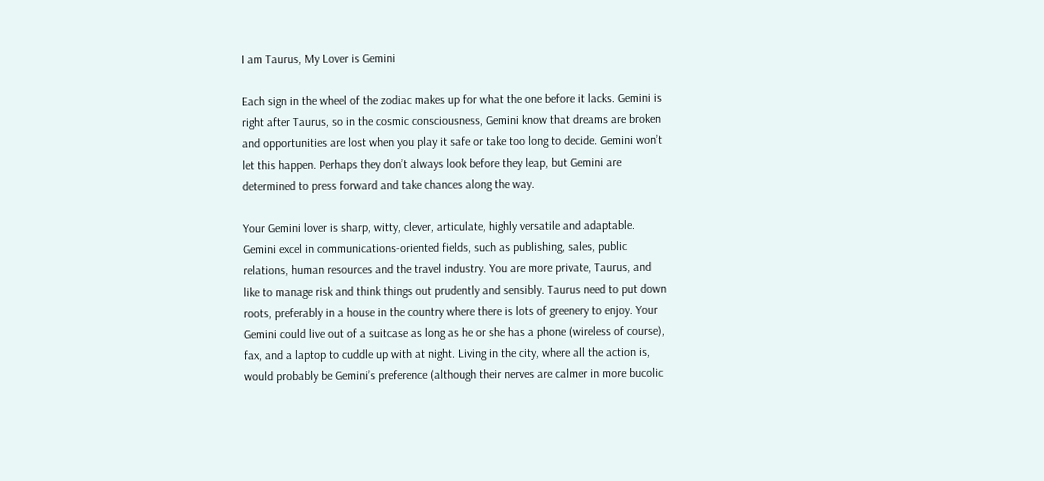I am Taurus, My Lover is Gemini

Each sign in the wheel of the zodiac makes up for what the one before it lacks. Gemini is right after Taurus, so in the cosmic consciousness, Gemini know that dreams are broken and opportunities are lost when you play it safe or take too long to decide. Gemini won’t let this happen. Perhaps they don’t always look before they leap, but Gemini are determined to press forward and take chances along the way.

Your Gemini lover is sharp, witty, clever, articulate, highly versatile and adaptable. Gemini excel in communications-oriented fields, such as publishing, sales, public relations, human resources and the travel industry. You are more private, Taurus, and like to manage risk and think things out prudently and sensibly. Taurus need to put down roots, preferably in a house in the country where there is lots of greenery to enjoy. Your Gemini could live out of a suitcase as long as he or she has a phone (wireless of course), fax, and a laptop to cuddle up with at night. Living in the city, where all the action is, would probably be Gemini’s preference (although their nerves are calmer in more bucolic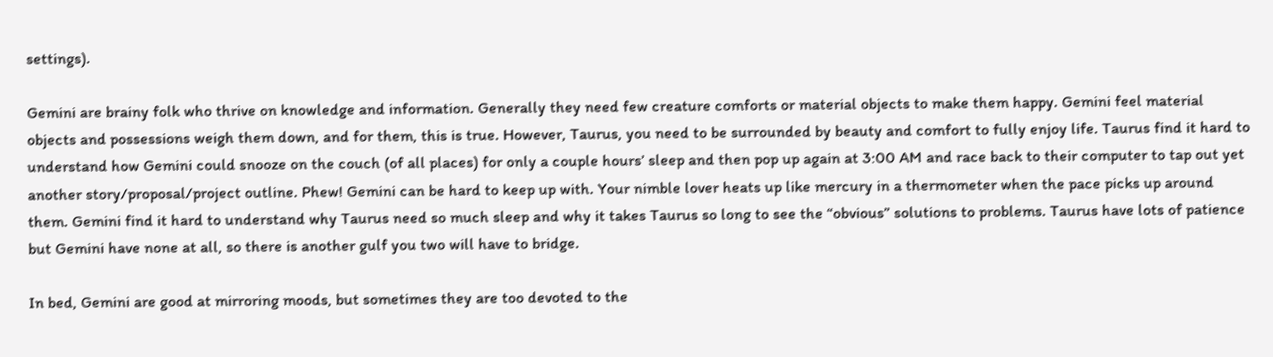settings).

Gemini are brainy folk who thrive on knowledge and information. Generally they need few creature comforts or material objects to make them happy. Gemini feel material objects and possessions weigh them down, and for them, this is true. However, Taurus, you need to be surrounded by beauty and comfort to fully enjoy life. Taurus find it hard to understand how Gemini could snooze on the couch (of all places) for only a couple hours’ sleep and then pop up again at 3:00 AM and race back to their computer to tap out yet another story/proposal/project outline. Phew! Gemini can be hard to keep up with. Your nimble lover heats up like mercury in a thermometer when the pace picks up around them. Gemini find it hard to understand why Taurus need so much sleep and why it takes Taurus so long to see the “obvious” solutions to problems. Taurus have lots of patience but Gemini have none at all, so there is another gulf you two will have to bridge.

In bed, Gemini are good at mirroring moods, but sometimes they are too devoted to the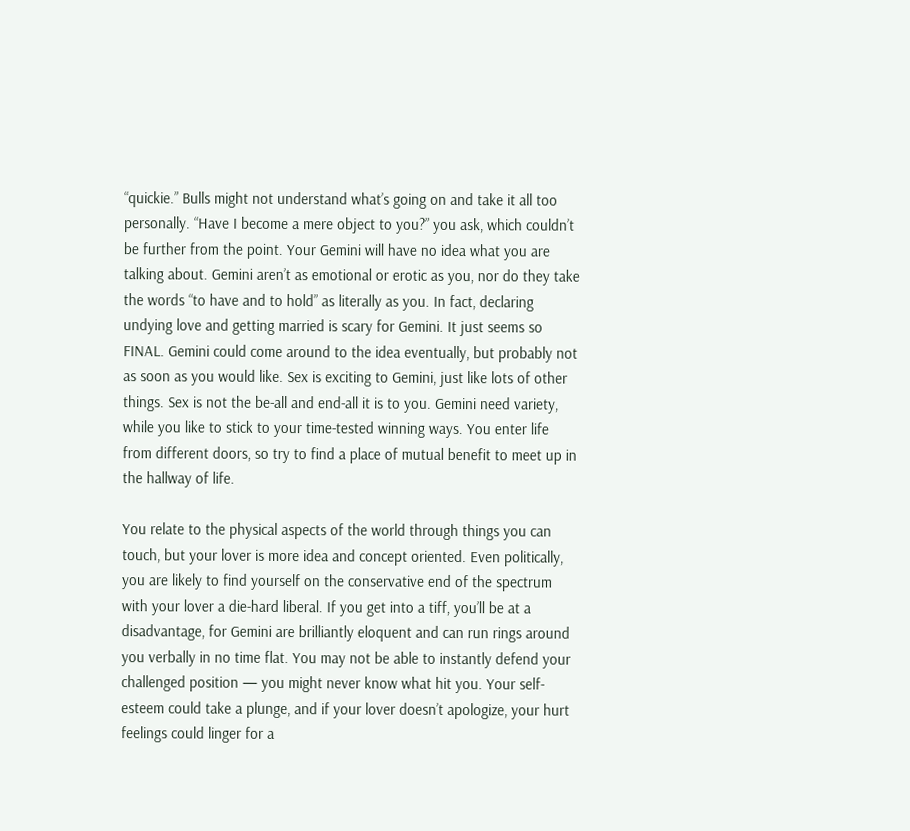“quickie.” Bulls might not understand what’s going on and take it all too personally. “Have I become a mere object to you?” you ask, which couldn’t be further from the point. Your Gemini will have no idea what you are talking about. Gemini aren’t as emotional or erotic as you, nor do they take the words “to have and to hold” as literally as you. In fact, declaring undying love and getting married is scary for Gemini. It just seems so FINAL. Gemini could come around to the idea eventually, but probably not as soon as you would like. Sex is exciting to Gemini, just like lots of other things. Sex is not the be-all and end-all it is to you. Gemini need variety, while you like to stick to your time-tested winning ways. You enter life from different doors, so try to find a place of mutual benefit to meet up in the hallway of life.

You relate to the physical aspects of the world through things you can touch, but your lover is more idea and concept oriented. Even politically, you are likely to find yourself on the conservative end of the spectrum with your lover a die-hard liberal. If you get into a tiff, you’ll be at a disadvantage, for Gemini are brilliantly eloquent and can run rings around you verbally in no time flat. You may not be able to instantly defend your challenged position — you might never know what hit you. Your self-esteem could take a plunge, and if your lover doesn’t apologize, your hurt feelings could linger for a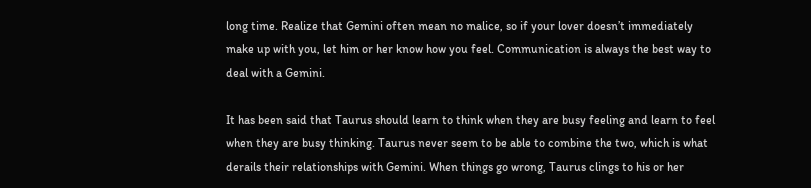long time. Realize that Gemini often mean no malice, so if your lover doesn’t immediately make up with you, let him or her know how you feel. Communication is always the best way to deal with a Gemini.

It has been said that Taurus should learn to think when they are busy feeling and learn to feel when they are busy thinking. Taurus never seem to be able to combine the two, which is what derails their relationships with Gemini. When things go wrong, Taurus clings to his or her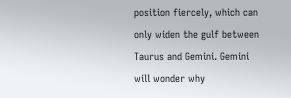position fiercely, which can only widen the gulf between Taurus and Gemini. Gemini will wonder why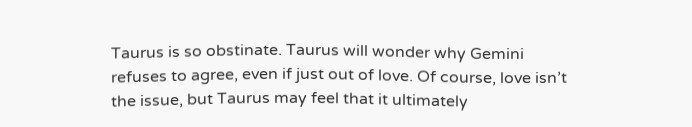Taurus is so obstinate. Taurus will wonder why Gemini refuses to agree, even if just out of love. Of course, love isn’t the issue, but Taurus may feel that it ultimately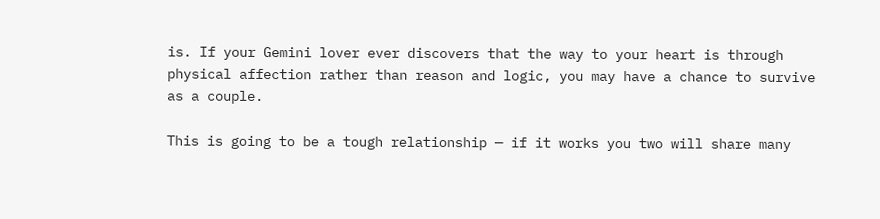is. If your Gemini lover ever discovers that the way to your heart is through physical affection rather than reason and logic, you may have a chance to survive as a couple.

This is going to be a tough relationship — if it works you two will share many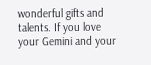wonderful gifts and talents. If you love your Gemini and your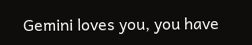Gemini loves you, you have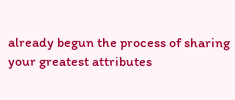already begun the process of sharing your greatest attributes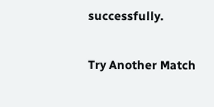successfully.

Try Another Match